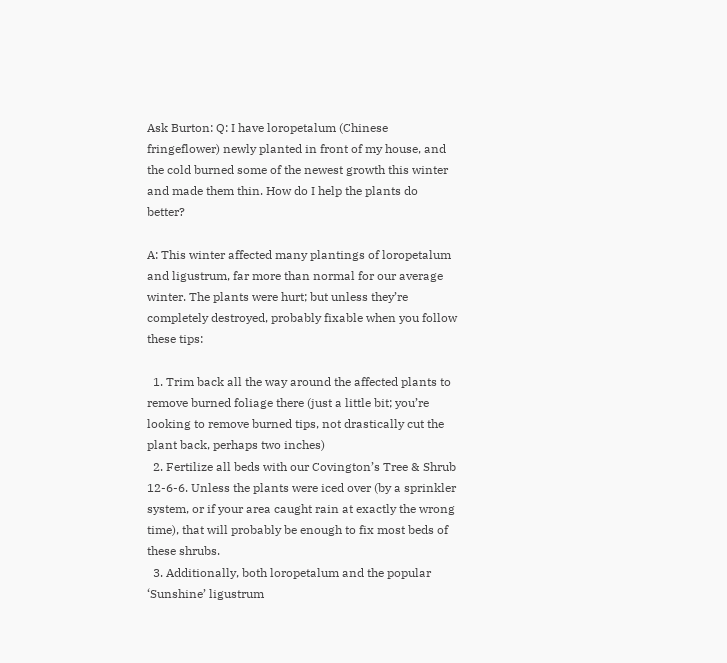Ask Burton: Q: I have loropetalum (Chinese fringeflower) newly planted in front of my house, and the cold burned some of the newest growth this winter and made them thin. How do I help the plants do better?

A: This winter affected many plantings of loropetalum and ligustrum, far more than normal for our average winter. The plants were hurt; but unless they’re completely destroyed, probably fixable when you follow these tips:

  1. Trim back all the way around the affected plants to remove burned foliage there (just a little bit; you’re looking to remove burned tips, not drastically cut the plant back, perhaps two inches)
  2. Fertilize all beds with our Covington’s Tree & Shrub 12-6-6. Unless the plants were iced over (by a sprinkler system, or if your area caught rain at exactly the wrong time), that will probably be enough to fix most beds of these shrubs.
  3. Additionally, both loropetalum and the popular ‘Sunshine’ ligustrum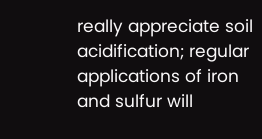really appreciate soil acidification; regular applications of iron and sulfur will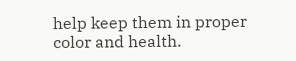help keep them in proper color and health.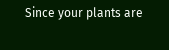Since your plants are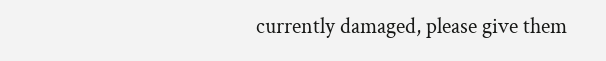currently damaged, please give them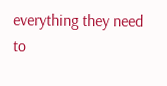everything they need to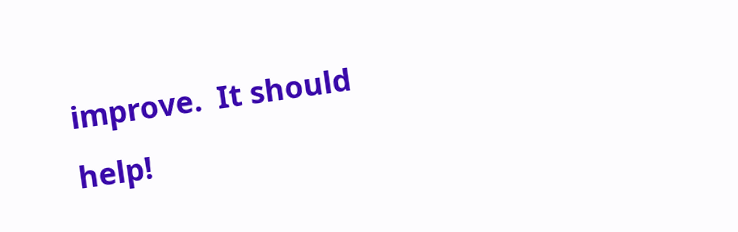improve.  It should help!